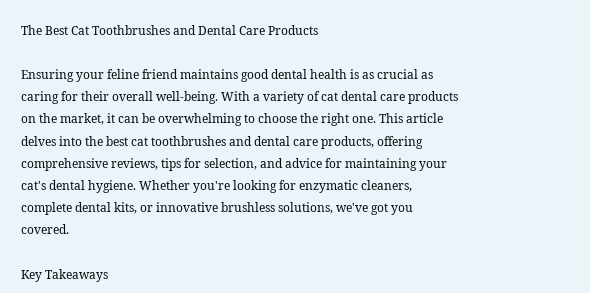The Best Cat Toothbrushes and Dental Care Products

Ensuring your feline friend maintains good dental health is as crucial as caring for their overall well-being. With a variety of cat dental care products on the market, it can be overwhelming to choose the right one. This article delves into the best cat toothbrushes and dental care products, offering comprehensive reviews, tips for selection, and advice for maintaining your cat's dental hygiene. Whether you're looking for enzymatic cleaners, complete dental kits, or innovative brushless solutions, we've got you covered.

Key Takeaways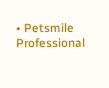• Petsmile Professional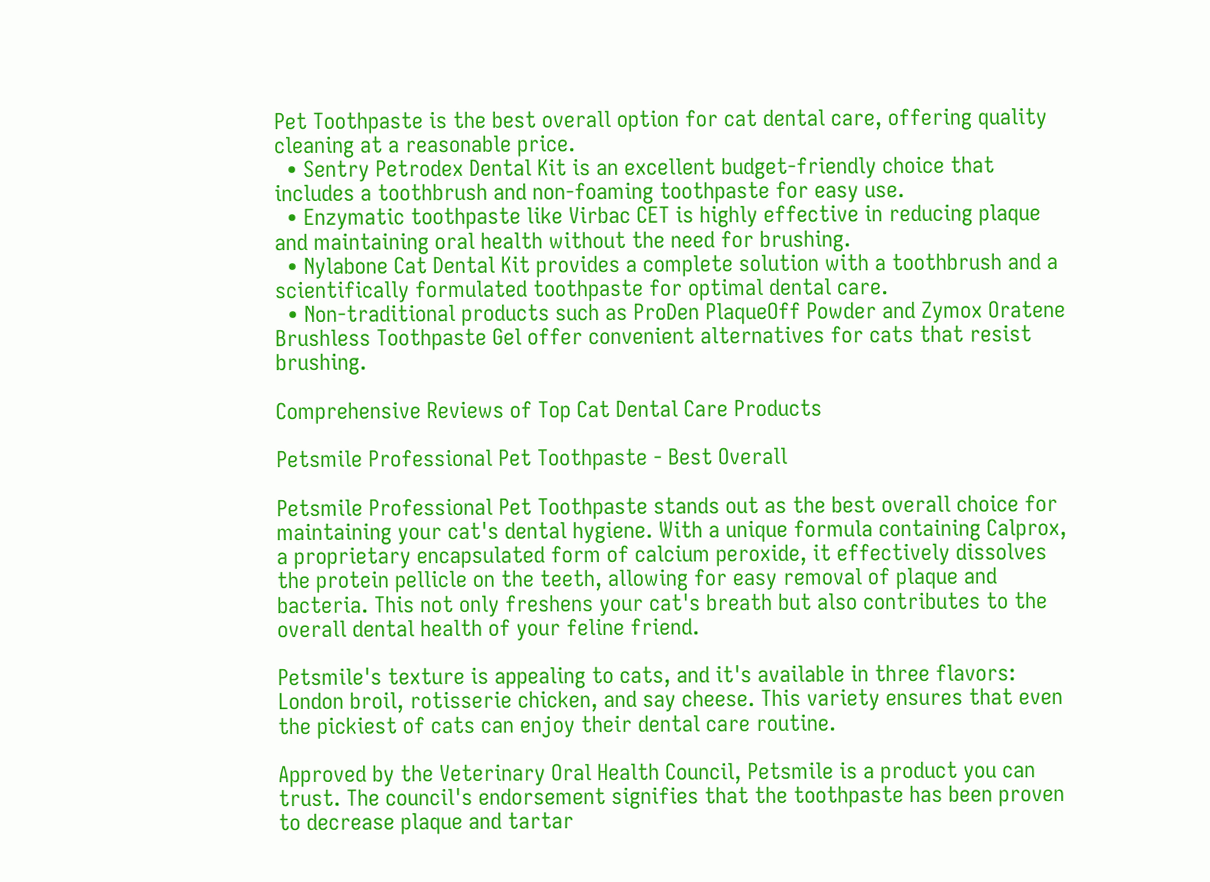Pet Toothpaste is the best overall option for cat dental care, offering quality cleaning at a reasonable price.
  • Sentry Petrodex Dental Kit is an excellent budget-friendly choice that includes a toothbrush and non-foaming toothpaste for easy use.
  • Enzymatic toothpaste like Virbac CET is highly effective in reducing plaque and maintaining oral health without the need for brushing.
  • Nylabone Cat Dental Kit provides a complete solution with a toothbrush and a scientifically formulated toothpaste for optimal dental care.
  • Non-traditional products such as ProDen PlaqueOff Powder and Zymox Oratene Brushless Toothpaste Gel offer convenient alternatives for cats that resist brushing.

Comprehensive Reviews of Top Cat Dental Care Products

Petsmile Professional Pet Toothpaste - Best Overall

Petsmile Professional Pet Toothpaste stands out as the best overall choice for maintaining your cat's dental hygiene. With a unique formula containing Calprox, a proprietary encapsulated form of calcium peroxide, it effectively dissolves the protein pellicle on the teeth, allowing for easy removal of plaque and bacteria. This not only freshens your cat's breath but also contributes to the overall dental health of your feline friend.

Petsmile's texture is appealing to cats, and it's available in three flavors: London broil, rotisserie chicken, and say cheese. This variety ensures that even the pickiest of cats can enjoy their dental care routine.

Approved by the Veterinary Oral Health Council, Petsmile is a product you can trust. The council's endorsement signifies that the toothpaste has been proven to decrease plaque and tartar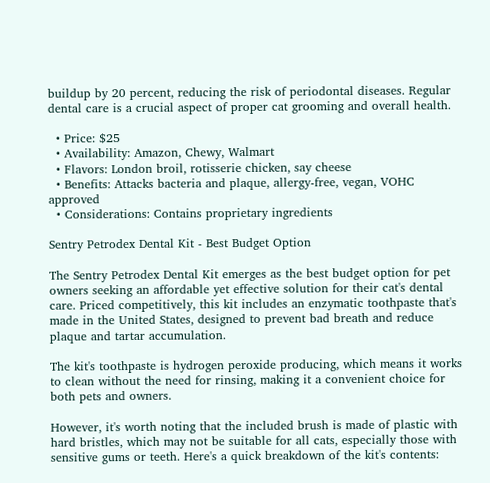buildup by 20 percent, reducing the risk of periodontal diseases. Regular dental care is a crucial aspect of proper cat grooming and overall health.

  • Price: $25
  • Availability: Amazon, Chewy, Walmart
  • Flavors: London broil, rotisserie chicken, say cheese
  • Benefits: Attacks bacteria and plaque, allergy-free, vegan, VOHC approved
  • Considerations: Contains proprietary ingredients

Sentry Petrodex Dental Kit - Best Budget Option

The Sentry Petrodex Dental Kit emerges as the best budget option for pet owners seeking an affordable yet effective solution for their cat's dental care. Priced competitively, this kit includes an enzymatic toothpaste that's made in the United States, designed to prevent bad breath and reduce plaque and tartar accumulation.

The kit's toothpaste is hydrogen peroxide producing, which means it works to clean without the need for rinsing, making it a convenient choice for both pets and owners.

However, it's worth noting that the included brush is made of plastic with hard bristles, which may not be suitable for all cats, especially those with sensitive gums or teeth. Here's a quick breakdown of the kit's contents: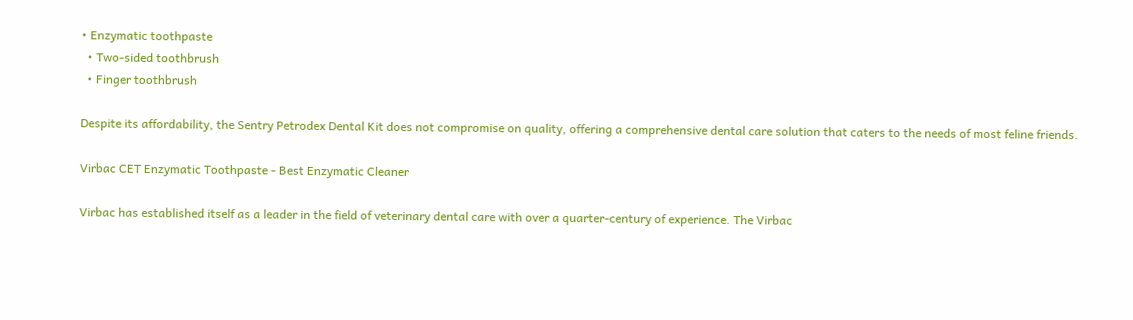• Enzymatic toothpaste
  • Two-sided toothbrush
  • Finger toothbrush

Despite its affordability, the Sentry Petrodex Dental Kit does not compromise on quality, offering a comprehensive dental care solution that caters to the needs of most feline friends.

Virbac CET Enzymatic Toothpaste - Best Enzymatic Cleaner

Virbac has established itself as a leader in the field of veterinary dental care with over a quarter-century of experience. The Virbac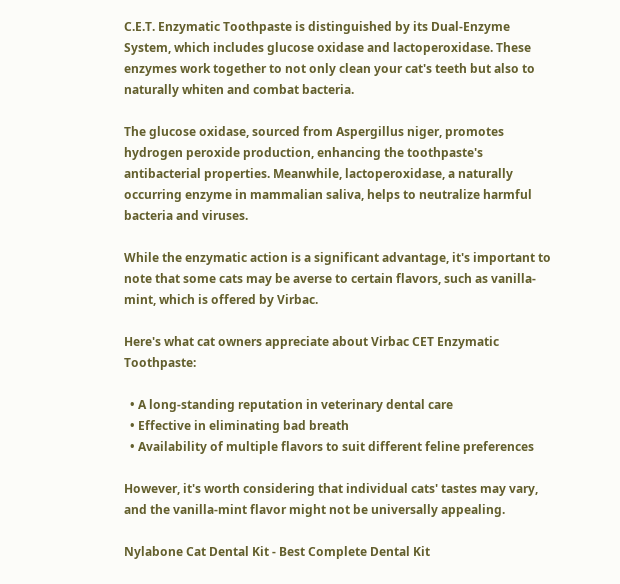C.E.T. Enzymatic Toothpaste is distinguished by its Dual-Enzyme System, which includes glucose oxidase and lactoperoxidase. These enzymes work together to not only clean your cat's teeth but also to naturally whiten and combat bacteria.

The glucose oxidase, sourced from Aspergillus niger, promotes hydrogen peroxide production, enhancing the toothpaste's antibacterial properties. Meanwhile, lactoperoxidase, a naturally occurring enzyme in mammalian saliva, helps to neutralize harmful bacteria and viruses.

While the enzymatic action is a significant advantage, it's important to note that some cats may be averse to certain flavors, such as vanilla-mint, which is offered by Virbac.

Here's what cat owners appreciate about Virbac CET Enzymatic Toothpaste:

  • A long-standing reputation in veterinary dental care
  • Effective in eliminating bad breath
  • Availability of multiple flavors to suit different feline preferences

However, it's worth considering that individual cats' tastes may vary, and the vanilla-mint flavor might not be universally appealing.

Nylabone Cat Dental Kit - Best Complete Dental Kit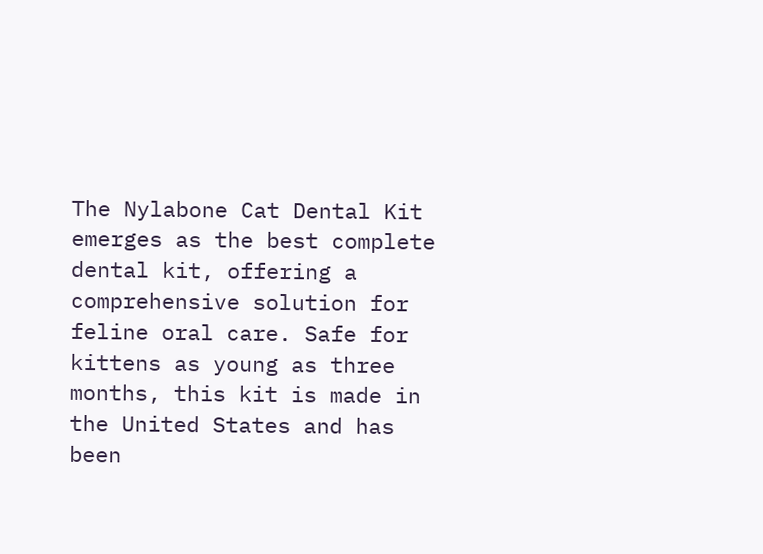The Nylabone Cat Dental Kit emerges as the best complete dental kit, offering a comprehensive solution for feline oral care. Safe for kittens as young as three months, this kit is made in the United States and has been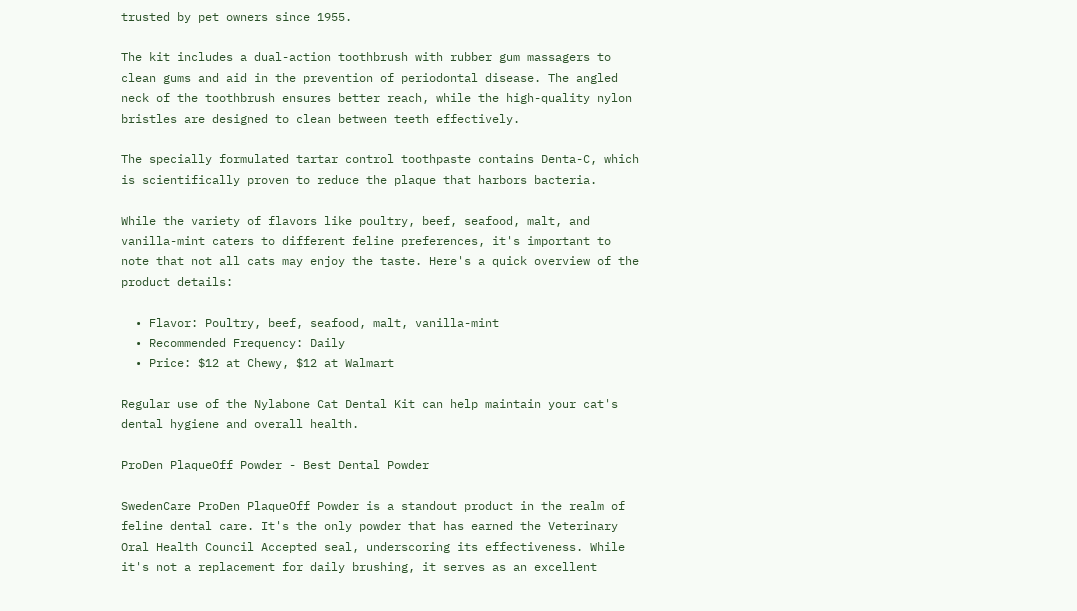trusted by pet owners since 1955.

The kit includes a dual-action toothbrush with rubber gum massagers to clean gums and aid in the prevention of periodontal disease. The angled neck of the toothbrush ensures better reach, while the high-quality nylon bristles are designed to clean between teeth effectively.

The specially formulated tartar control toothpaste contains Denta-C, which is scientifically proven to reduce the plaque that harbors bacteria.

While the variety of flavors like poultry, beef, seafood, malt, and vanilla-mint caters to different feline preferences, it's important to note that not all cats may enjoy the taste. Here's a quick overview of the product details:

  • Flavor: Poultry, beef, seafood, malt, vanilla-mint
  • Recommended Frequency: Daily
  • Price: $12 at Chewy, $12 at Walmart

Regular use of the Nylabone Cat Dental Kit can help maintain your cat's dental hygiene and overall health.

ProDen PlaqueOff Powder - Best Dental Powder

SwedenCare ProDen PlaqueOff Powder is a standout product in the realm of feline dental care. It's the only powder that has earned the Veterinary Oral Health Council Accepted seal, underscoring its effectiveness. While it's not a replacement for daily brushing, it serves as an excellent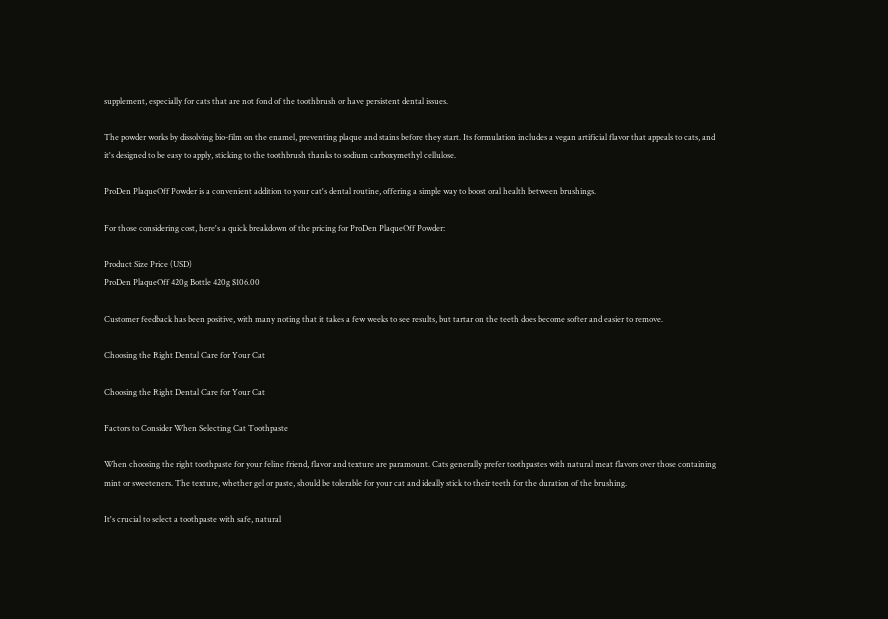supplement, especially for cats that are not fond of the toothbrush or have persistent dental issues.

The powder works by dissolving bio-film on the enamel, preventing plaque and stains before they start. Its formulation includes a vegan artificial flavor that appeals to cats, and it's designed to be easy to apply, sticking to the toothbrush thanks to sodium carboxymethyl cellulose.

ProDen PlaqueOff Powder is a convenient addition to your cat's dental routine, offering a simple way to boost oral health between brushings.

For those considering cost, here's a quick breakdown of the pricing for ProDen PlaqueOff Powder:

Product Size Price (USD)
ProDen PlaqueOff 420g Bottle 420g $106.00

Customer feedback has been positive, with many noting that it takes a few weeks to see results, but tartar on the teeth does become softer and easier to remove.

Choosing the Right Dental Care for Your Cat

Choosing the Right Dental Care for Your Cat

Factors to Consider When Selecting Cat Toothpaste

When choosing the right toothpaste for your feline friend, flavor and texture are paramount. Cats generally prefer toothpastes with natural meat flavors over those containing mint or sweeteners. The texture, whether gel or paste, should be tolerable for your cat and ideally stick to their teeth for the duration of the brushing.

It's crucial to select a toothpaste with safe, natural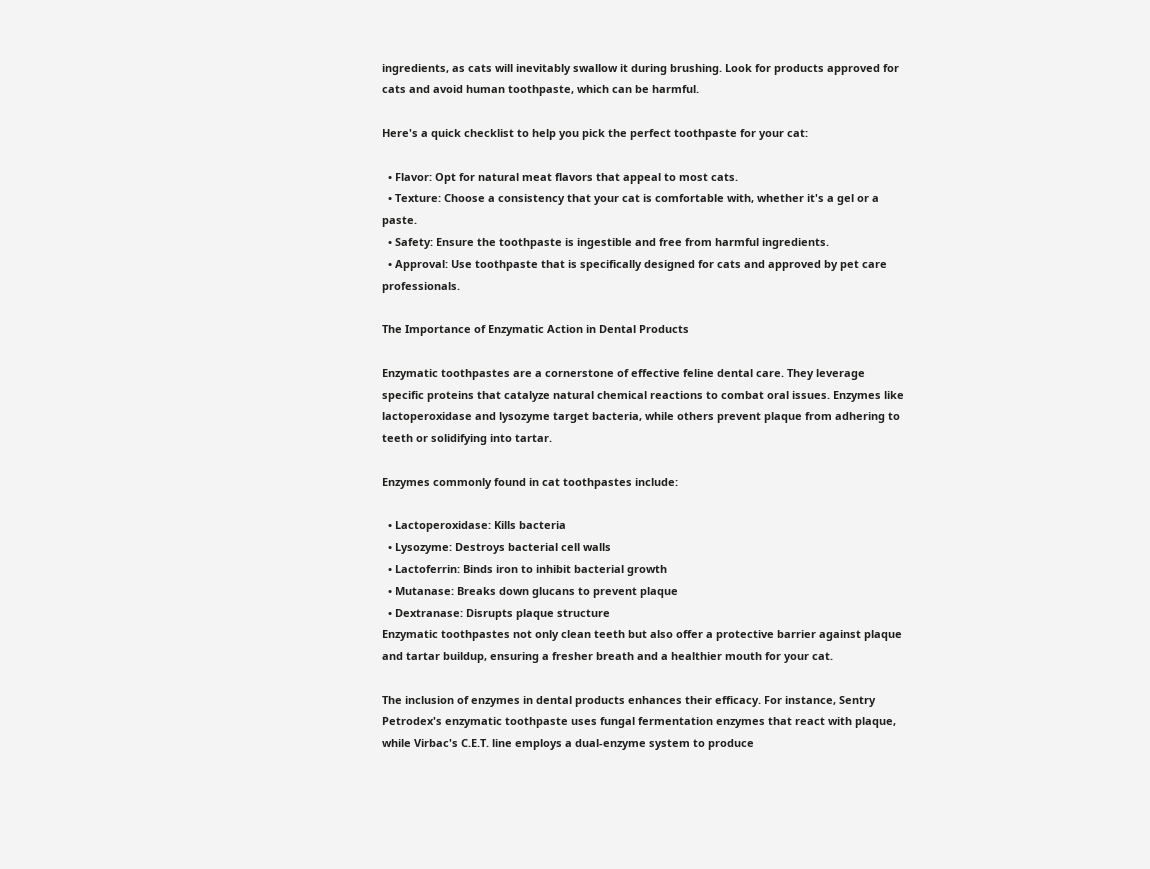ingredients, as cats will inevitably swallow it during brushing. Look for products approved for cats and avoid human toothpaste, which can be harmful.

Here's a quick checklist to help you pick the perfect toothpaste for your cat:

  • Flavor: Opt for natural meat flavors that appeal to most cats.
  • Texture: Choose a consistency that your cat is comfortable with, whether it's a gel or a paste.
  • Safety: Ensure the toothpaste is ingestible and free from harmful ingredients.
  • Approval: Use toothpaste that is specifically designed for cats and approved by pet care professionals.

The Importance of Enzymatic Action in Dental Products

Enzymatic toothpastes are a cornerstone of effective feline dental care. They leverage specific proteins that catalyze natural chemical reactions to combat oral issues. Enzymes like lactoperoxidase and lysozyme target bacteria, while others prevent plaque from adhering to teeth or solidifying into tartar.

Enzymes commonly found in cat toothpastes include:

  • Lactoperoxidase: Kills bacteria
  • Lysozyme: Destroys bacterial cell walls
  • Lactoferrin: Binds iron to inhibit bacterial growth
  • Mutanase: Breaks down glucans to prevent plaque
  • Dextranase: Disrupts plaque structure
Enzymatic toothpastes not only clean teeth but also offer a protective barrier against plaque and tartar buildup, ensuring a fresher breath and a healthier mouth for your cat.

The inclusion of enzymes in dental products enhances their efficacy. For instance, Sentry Petrodex's enzymatic toothpaste uses fungal fermentation enzymes that react with plaque, while Virbac's C.E.T. line employs a dual-enzyme system to produce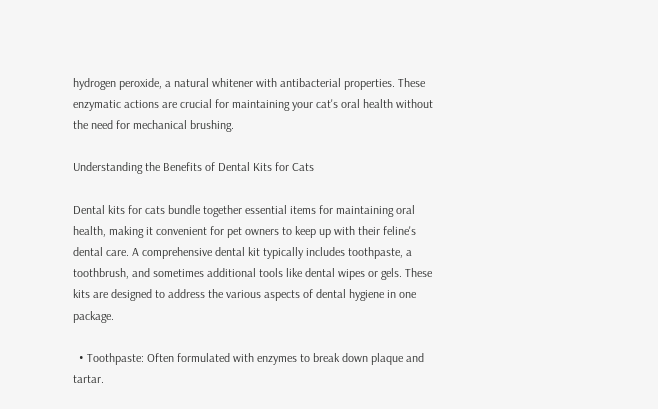hydrogen peroxide, a natural whitener with antibacterial properties. These enzymatic actions are crucial for maintaining your cat's oral health without the need for mechanical brushing.

Understanding the Benefits of Dental Kits for Cats

Dental kits for cats bundle together essential items for maintaining oral health, making it convenient for pet owners to keep up with their feline's dental care. A comprehensive dental kit typically includes toothpaste, a toothbrush, and sometimes additional tools like dental wipes or gels. These kits are designed to address the various aspects of dental hygiene in one package.

  • Toothpaste: Often formulated with enzymes to break down plaque and tartar.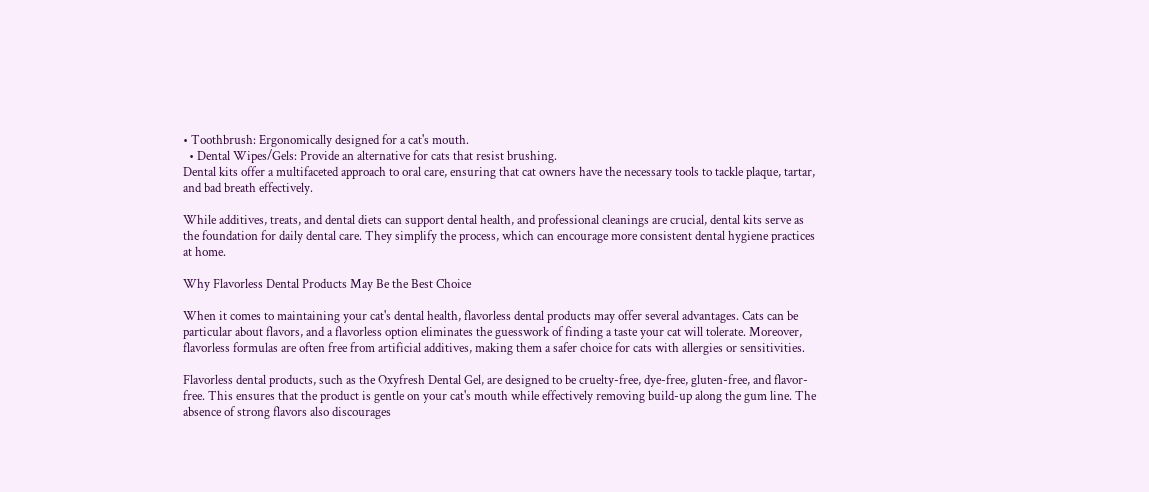• Toothbrush: Ergonomically designed for a cat's mouth.
  • Dental Wipes/Gels: Provide an alternative for cats that resist brushing.
Dental kits offer a multifaceted approach to oral care, ensuring that cat owners have the necessary tools to tackle plaque, tartar, and bad breath effectively.

While additives, treats, and dental diets can support dental health, and professional cleanings are crucial, dental kits serve as the foundation for daily dental care. They simplify the process, which can encourage more consistent dental hygiene practices at home.

Why Flavorless Dental Products May Be the Best Choice

When it comes to maintaining your cat's dental health, flavorless dental products may offer several advantages. Cats can be particular about flavors, and a flavorless option eliminates the guesswork of finding a taste your cat will tolerate. Moreover, flavorless formulas are often free from artificial additives, making them a safer choice for cats with allergies or sensitivities.

Flavorless dental products, such as the Oxyfresh Dental Gel, are designed to be cruelty-free, dye-free, gluten-free, and flavor-free. This ensures that the product is gentle on your cat's mouth while effectively removing build-up along the gum line. The absence of strong flavors also discourages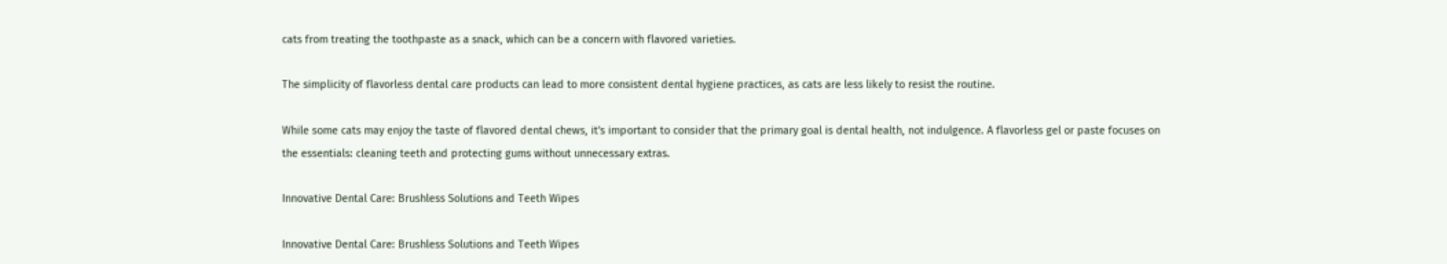cats from treating the toothpaste as a snack, which can be a concern with flavored varieties.

The simplicity of flavorless dental care products can lead to more consistent dental hygiene practices, as cats are less likely to resist the routine.

While some cats may enjoy the taste of flavored dental chews, it's important to consider that the primary goal is dental health, not indulgence. A flavorless gel or paste focuses on the essentials: cleaning teeth and protecting gums without unnecessary extras.

Innovative Dental Care: Brushless Solutions and Teeth Wipes

Innovative Dental Care: Brushless Solutions and Teeth Wipes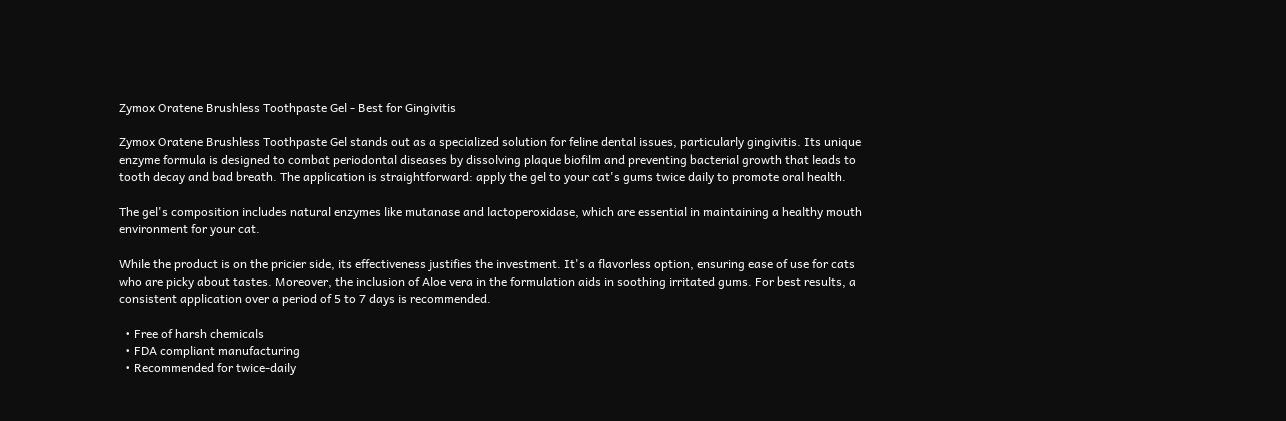Zymox Oratene Brushless Toothpaste Gel - Best for Gingivitis

Zymox Oratene Brushless Toothpaste Gel stands out as a specialized solution for feline dental issues, particularly gingivitis. Its unique enzyme formula is designed to combat periodontal diseases by dissolving plaque biofilm and preventing bacterial growth that leads to tooth decay and bad breath. The application is straightforward: apply the gel to your cat's gums twice daily to promote oral health.

The gel's composition includes natural enzymes like mutanase and lactoperoxidase, which are essential in maintaining a healthy mouth environment for your cat.

While the product is on the pricier side, its effectiveness justifies the investment. It's a flavorless option, ensuring ease of use for cats who are picky about tastes. Moreover, the inclusion of Aloe vera in the formulation aids in soothing irritated gums. For best results, a consistent application over a period of 5 to 7 days is recommended.

  • Free of harsh chemicals
  • FDA compliant manufacturing
  • Recommended for twice-daily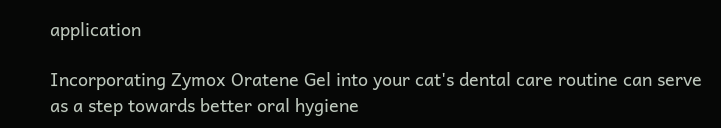application

Incorporating Zymox Oratene Gel into your cat's dental care routine can serve as a step towards better oral hygiene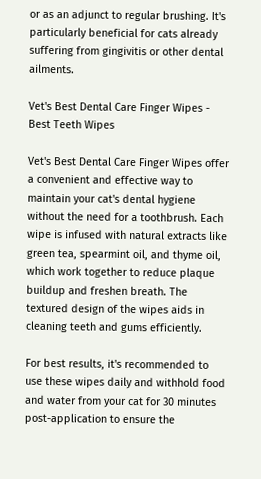or as an adjunct to regular brushing. It's particularly beneficial for cats already suffering from gingivitis or other dental ailments.

Vet's Best Dental Care Finger Wipes - Best Teeth Wipes

Vet's Best Dental Care Finger Wipes offer a convenient and effective way to maintain your cat's dental hygiene without the need for a toothbrush. Each wipe is infused with natural extracts like green tea, spearmint oil, and thyme oil, which work together to reduce plaque buildup and freshen breath. The textured design of the wipes aids in cleaning teeth and gums efficiently.

For best results, it's recommended to use these wipes daily and withhold food and water from your cat for 30 minutes post-application to ensure the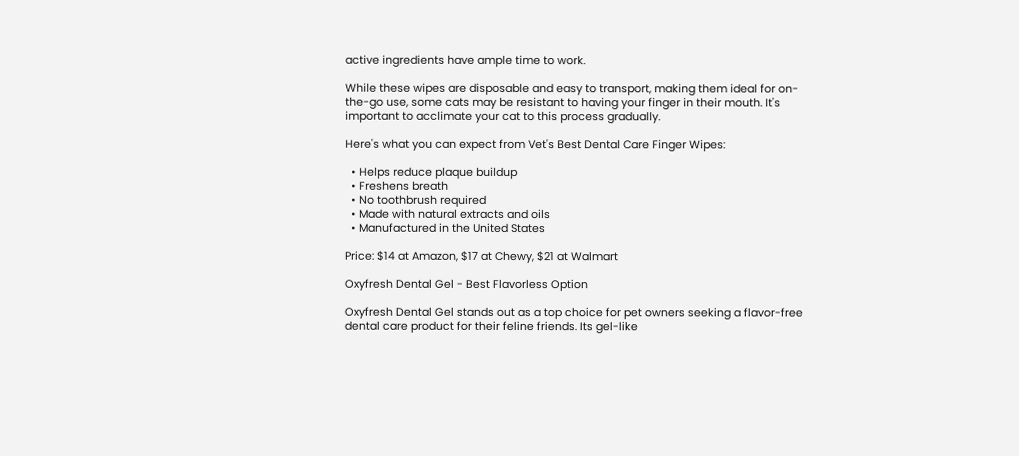active ingredients have ample time to work.

While these wipes are disposable and easy to transport, making them ideal for on-the-go use, some cats may be resistant to having your finger in their mouth. It's important to acclimate your cat to this process gradually.

Here's what you can expect from Vet's Best Dental Care Finger Wipes:

  • Helps reduce plaque buildup
  • Freshens breath
  • No toothbrush required
  • Made with natural extracts and oils
  • Manufactured in the United States

Price: $14 at Amazon, $17 at Chewy, $21 at Walmart

Oxyfresh Dental Gel - Best Flavorless Option

Oxyfresh Dental Gel stands out as a top choice for pet owners seeking a flavor-free dental care product for their feline friends. Its gel-like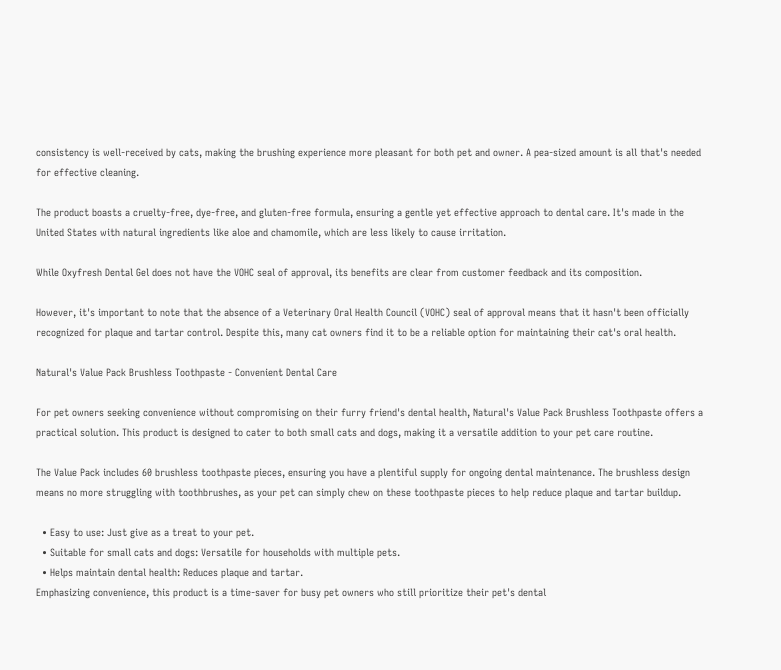consistency is well-received by cats, making the brushing experience more pleasant for both pet and owner. A pea-sized amount is all that's needed for effective cleaning.

The product boasts a cruelty-free, dye-free, and gluten-free formula, ensuring a gentle yet effective approach to dental care. It's made in the United States with natural ingredients like aloe and chamomile, which are less likely to cause irritation.

While Oxyfresh Dental Gel does not have the VOHC seal of approval, its benefits are clear from customer feedback and its composition.

However, it's important to note that the absence of a Veterinary Oral Health Council (VOHC) seal of approval means that it hasn't been officially recognized for plaque and tartar control. Despite this, many cat owners find it to be a reliable option for maintaining their cat's oral health.

Natural's Value Pack Brushless Toothpaste - Convenient Dental Care

For pet owners seeking convenience without compromising on their furry friend's dental health, Natural's Value Pack Brushless Toothpaste offers a practical solution. This product is designed to cater to both small cats and dogs, making it a versatile addition to your pet care routine.

The Value Pack includes 60 brushless toothpaste pieces, ensuring you have a plentiful supply for ongoing dental maintenance. The brushless design means no more struggling with toothbrushes, as your pet can simply chew on these toothpaste pieces to help reduce plaque and tartar buildup.

  • Easy to use: Just give as a treat to your pet.
  • Suitable for small cats and dogs: Versatile for households with multiple pets.
  • Helps maintain dental health: Reduces plaque and tartar.
Emphasizing convenience, this product is a time-saver for busy pet owners who still prioritize their pet's dental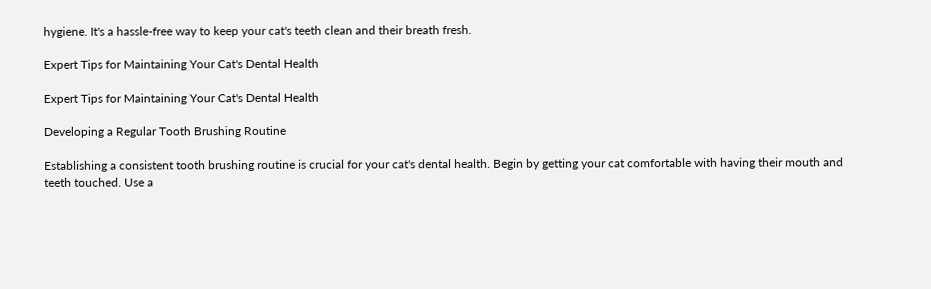hygiene. It's a hassle-free way to keep your cat's teeth clean and their breath fresh.

Expert Tips for Maintaining Your Cat's Dental Health

Expert Tips for Maintaining Your Cat's Dental Health

Developing a Regular Tooth Brushing Routine

Establishing a consistent tooth brushing routine is crucial for your cat's dental health. Begin by getting your cat comfortable with having their mouth and teeth touched. Use a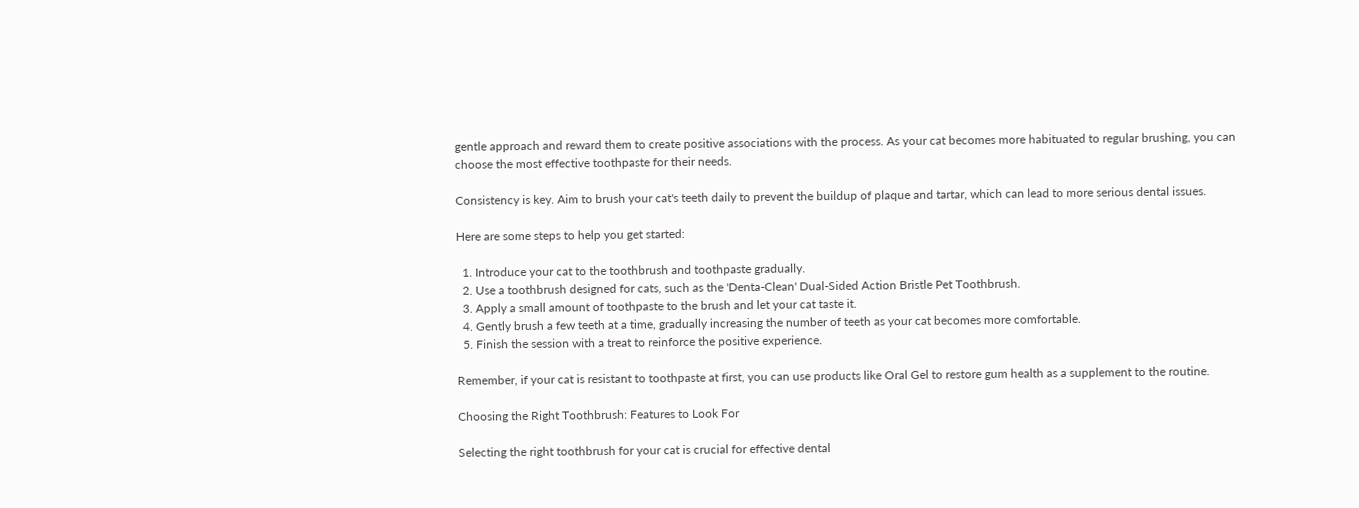gentle approach and reward them to create positive associations with the process. As your cat becomes more habituated to regular brushing, you can choose the most effective toothpaste for their needs.

Consistency is key. Aim to brush your cat's teeth daily to prevent the buildup of plaque and tartar, which can lead to more serious dental issues.

Here are some steps to help you get started:

  1. Introduce your cat to the toothbrush and toothpaste gradually.
  2. Use a toothbrush designed for cats, such as the 'Denta-Clean' Dual-Sided Action Bristle Pet Toothbrush.
  3. Apply a small amount of toothpaste to the brush and let your cat taste it.
  4. Gently brush a few teeth at a time, gradually increasing the number of teeth as your cat becomes more comfortable.
  5. Finish the session with a treat to reinforce the positive experience.

Remember, if your cat is resistant to toothpaste at first, you can use products like Oral Gel to restore gum health as a supplement to the routine.

Choosing the Right Toothbrush: Features to Look For

Selecting the right toothbrush for your cat is crucial for effective dental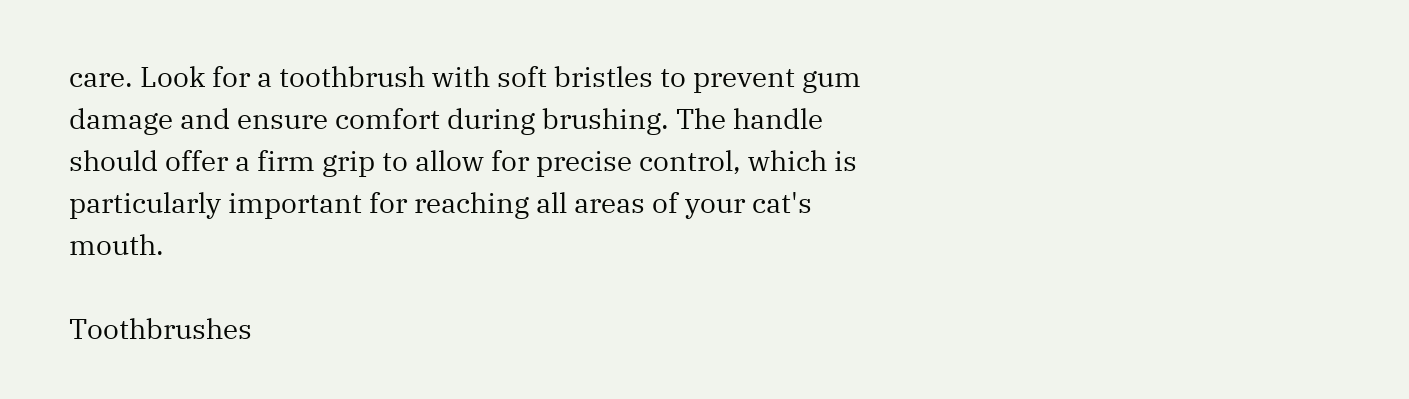care. Look for a toothbrush with soft bristles to prevent gum damage and ensure comfort during brushing. The handle should offer a firm grip to allow for precise control, which is particularly important for reaching all areas of your cat's mouth.

Toothbrushes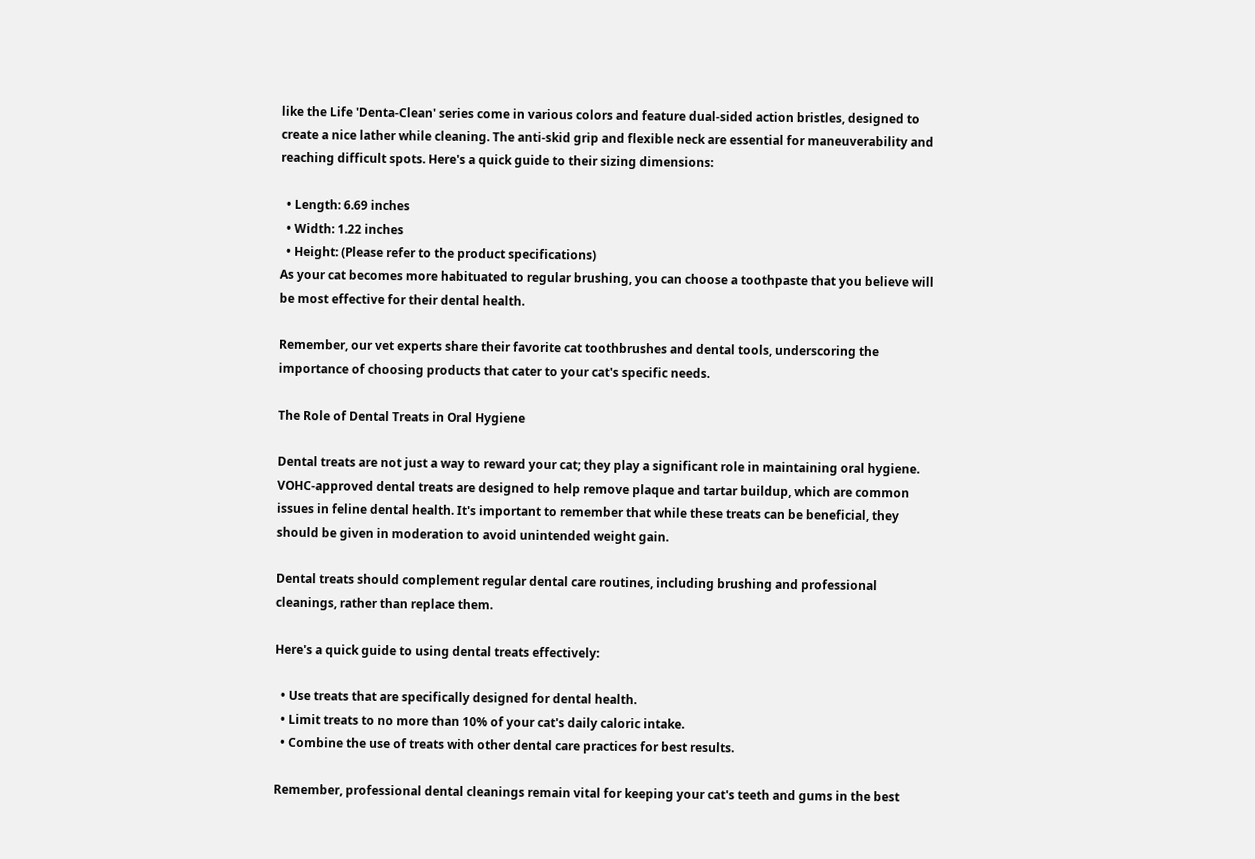like the Life 'Denta-Clean' series come in various colors and feature dual-sided action bristles, designed to create a nice lather while cleaning. The anti-skid grip and flexible neck are essential for maneuverability and reaching difficult spots. Here's a quick guide to their sizing dimensions:

  • Length: 6.69 inches
  • Width: 1.22 inches
  • Height: (Please refer to the product specifications)
As your cat becomes more habituated to regular brushing, you can choose a toothpaste that you believe will be most effective for their dental health.

Remember, our vet experts share their favorite cat toothbrushes and dental tools, underscoring the importance of choosing products that cater to your cat's specific needs.

The Role of Dental Treats in Oral Hygiene

Dental treats are not just a way to reward your cat; they play a significant role in maintaining oral hygiene. VOHC-approved dental treats are designed to help remove plaque and tartar buildup, which are common issues in feline dental health. It's important to remember that while these treats can be beneficial, they should be given in moderation to avoid unintended weight gain.

Dental treats should complement regular dental care routines, including brushing and professional cleanings, rather than replace them.

Here's a quick guide to using dental treats effectively:

  • Use treats that are specifically designed for dental health.
  • Limit treats to no more than 10% of your cat's daily caloric intake.
  • Combine the use of treats with other dental care practices for best results.

Remember, professional dental cleanings remain vital for keeping your cat's teeth and gums in the best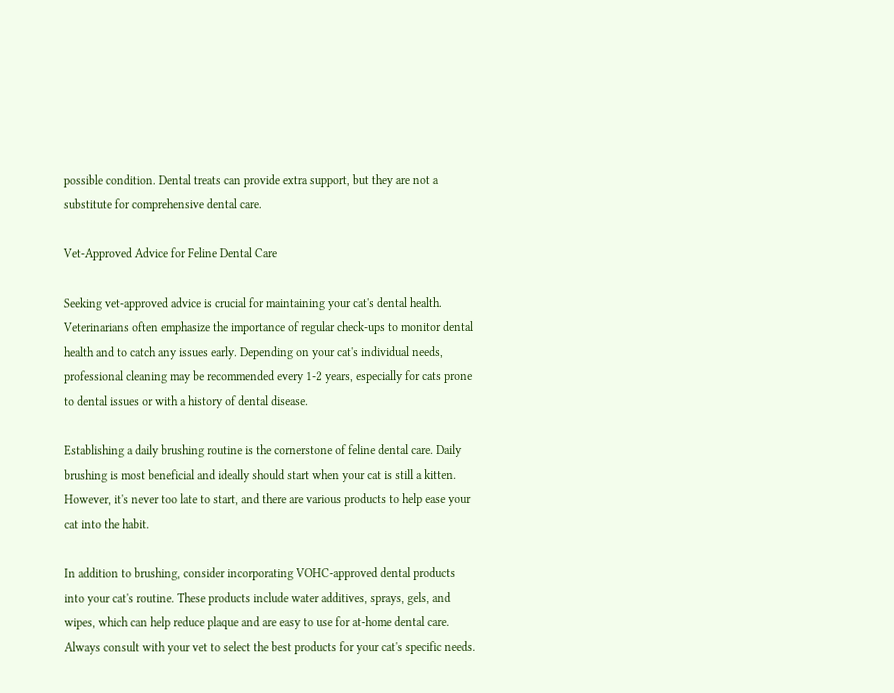possible condition. Dental treats can provide extra support, but they are not a substitute for comprehensive dental care.

Vet-Approved Advice for Feline Dental Care

Seeking vet-approved advice is crucial for maintaining your cat's dental health. Veterinarians often emphasize the importance of regular check-ups to monitor dental health and to catch any issues early. Depending on your cat's individual needs, professional cleaning may be recommended every 1-2 years, especially for cats prone to dental issues or with a history of dental disease.

Establishing a daily brushing routine is the cornerstone of feline dental care. Daily brushing is most beneficial and ideally should start when your cat is still a kitten. However, it's never too late to start, and there are various products to help ease your cat into the habit.

In addition to brushing, consider incorporating VOHC-approved dental products into your cat's routine. These products include water additives, sprays, gels, and wipes, which can help reduce plaque and are easy to use for at-home dental care. Always consult with your vet to select the best products for your cat's specific needs.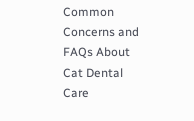Common Concerns and FAQs About Cat Dental Care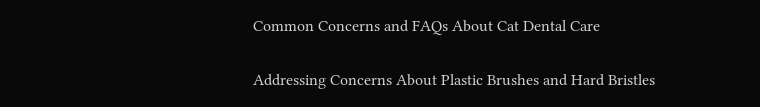Common Concerns and FAQs About Cat Dental Care

Addressing Concerns About Plastic Brushes and Hard Bristles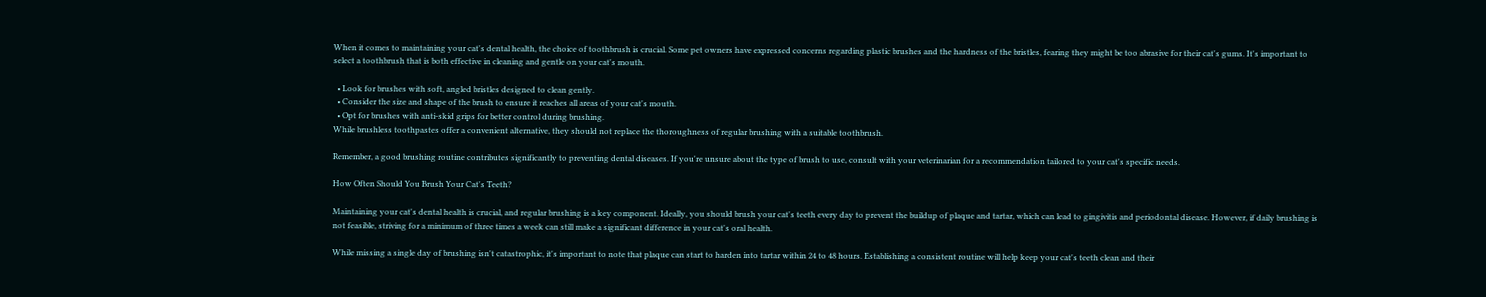When it comes to maintaining your cat's dental health, the choice of toothbrush is crucial. Some pet owners have expressed concerns regarding plastic brushes and the hardness of the bristles, fearing they might be too abrasive for their cat's gums. It's important to select a toothbrush that is both effective in cleaning and gentle on your cat's mouth.

  • Look for brushes with soft, angled bristles designed to clean gently.
  • Consider the size and shape of the brush to ensure it reaches all areas of your cat's mouth.
  • Opt for brushes with anti-skid grips for better control during brushing.
While brushless toothpastes offer a convenient alternative, they should not replace the thoroughness of regular brushing with a suitable toothbrush.

Remember, a good brushing routine contributes significantly to preventing dental diseases. If you're unsure about the type of brush to use, consult with your veterinarian for a recommendation tailored to your cat's specific needs.

How Often Should You Brush Your Cat's Teeth?

Maintaining your cat's dental health is crucial, and regular brushing is a key component. Ideally, you should brush your cat's teeth every day to prevent the buildup of plaque and tartar, which can lead to gingivitis and periodontal disease. However, if daily brushing is not feasible, striving for a minimum of three times a week can still make a significant difference in your cat's oral health.

While missing a single day of brushing isn't catastrophic, it's important to note that plaque can start to harden into tartar within 24 to 48 hours. Establishing a consistent routine will help keep your cat's teeth clean and their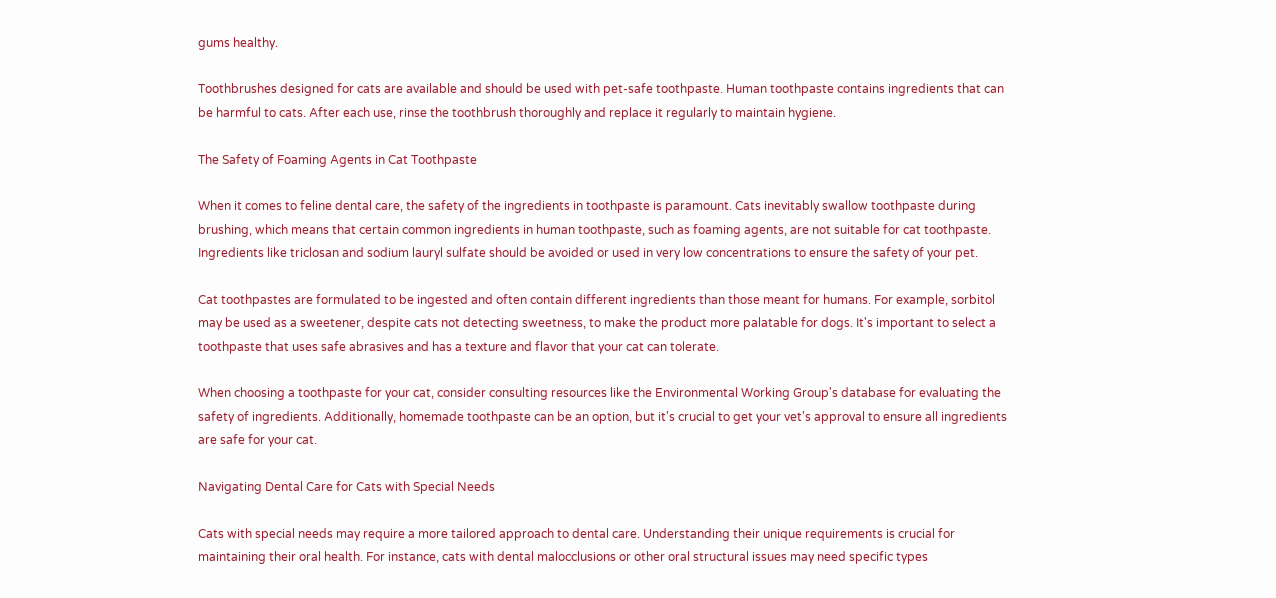gums healthy.

Toothbrushes designed for cats are available and should be used with pet-safe toothpaste. Human toothpaste contains ingredients that can be harmful to cats. After each use, rinse the toothbrush thoroughly and replace it regularly to maintain hygiene.

The Safety of Foaming Agents in Cat Toothpaste

When it comes to feline dental care, the safety of the ingredients in toothpaste is paramount. Cats inevitably swallow toothpaste during brushing, which means that certain common ingredients in human toothpaste, such as foaming agents, are not suitable for cat toothpaste. Ingredients like triclosan and sodium lauryl sulfate should be avoided or used in very low concentrations to ensure the safety of your pet.

Cat toothpastes are formulated to be ingested and often contain different ingredients than those meant for humans. For example, sorbitol may be used as a sweetener, despite cats not detecting sweetness, to make the product more palatable for dogs. It's important to select a toothpaste that uses safe abrasives and has a texture and flavor that your cat can tolerate.

When choosing a toothpaste for your cat, consider consulting resources like the Environmental Working Group's database for evaluating the safety of ingredients. Additionally, homemade toothpaste can be an option, but it's crucial to get your vet's approval to ensure all ingredients are safe for your cat.

Navigating Dental Care for Cats with Special Needs

Cats with special needs may require a more tailored approach to dental care. Understanding their unique requirements is crucial for maintaining their oral health. For instance, cats with dental malocclusions or other oral structural issues may need specific types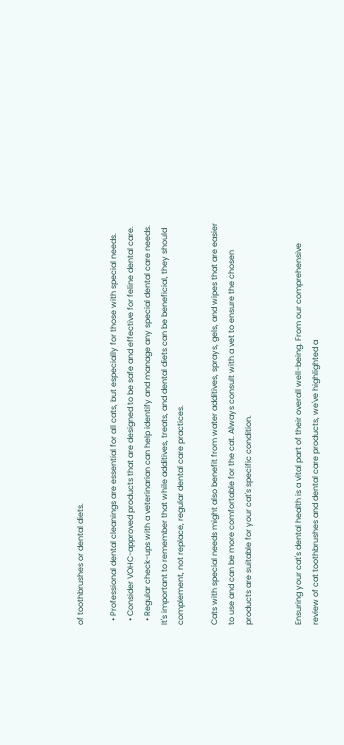of toothbrushes or dental diets.

  • Professional dental cleanings are essential for all cats, but especially for those with special needs.
  • Consider VOHC-approved products that are designed to be safe and effective for feline dental care.
  • Regular check-ups with a veterinarian can help identify and manage any special dental care needs.
It's important to remember that while additives, treats, and dental diets can be beneficial, they should complement, not replace, regular dental care practices.

Cats with special needs might also benefit from water additives, sprays, gels, and wipes that are easier to use and can be more comfortable for the cat. Always consult with a vet to ensure the chosen products are suitable for your cat's specific condition.


Ensuring your cat's dental health is a vital part of their overall well-being. From our comprehensive review of cat toothbrushes and dental care products, we've highlighted a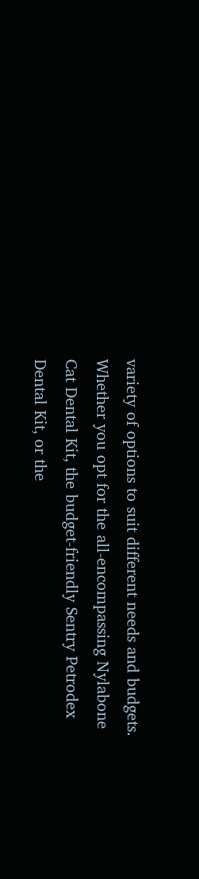variety of options to suit different needs and budgets. Whether you opt for the all-encompassing Nylabone Cat Dental Kit, the budget-friendly Sentry Petrodex Dental Kit, or the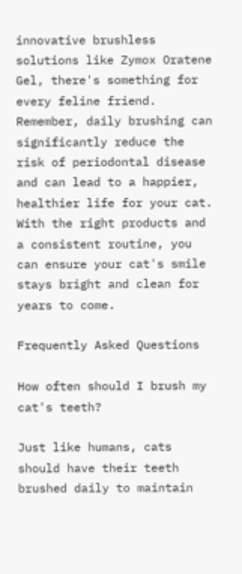innovative brushless solutions like Zymox Oratene Gel, there's something for every feline friend. Remember, daily brushing can significantly reduce the risk of periodontal disease and can lead to a happier, healthier life for your cat. With the right products and a consistent routine, you can ensure your cat's smile stays bright and clean for years to come.

Frequently Asked Questions

How often should I brush my cat's teeth?

Just like humans, cats should have their teeth brushed daily to maintain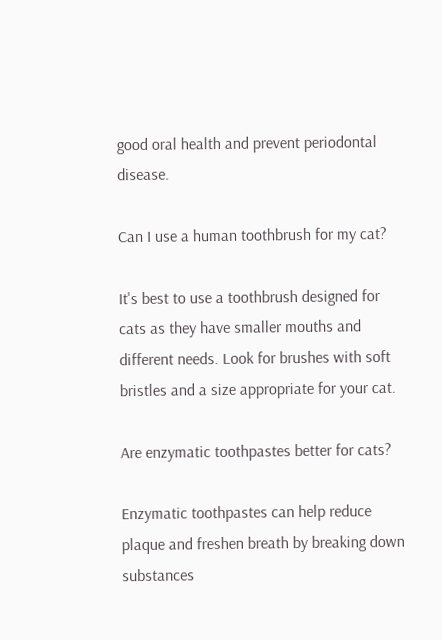good oral health and prevent periodontal disease.

Can I use a human toothbrush for my cat?

It's best to use a toothbrush designed for cats as they have smaller mouths and different needs. Look for brushes with soft bristles and a size appropriate for your cat.

Are enzymatic toothpastes better for cats?

Enzymatic toothpastes can help reduce plaque and freshen breath by breaking down substances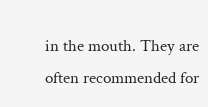in the mouth. They are often recommended for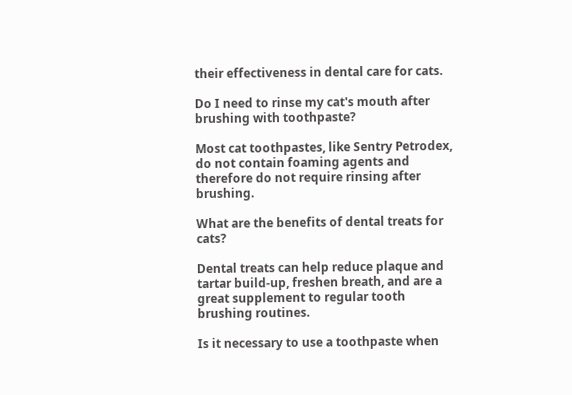their effectiveness in dental care for cats.

Do I need to rinse my cat's mouth after brushing with toothpaste?

Most cat toothpastes, like Sentry Petrodex, do not contain foaming agents and therefore do not require rinsing after brushing.

What are the benefits of dental treats for cats?

Dental treats can help reduce plaque and tartar build-up, freshen breath, and are a great supplement to regular tooth brushing routines.

Is it necessary to use a toothpaste when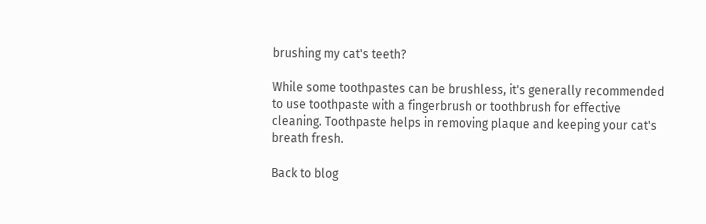brushing my cat's teeth?

While some toothpastes can be brushless, it's generally recommended to use toothpaste with a fingerbrush or toothbrush for effective cleaning. Toothpaste helps in removing plaque and keeping your cat's breath fresh.

Back to blog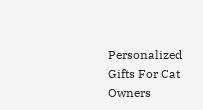Personalized Gifts For Cat Owners